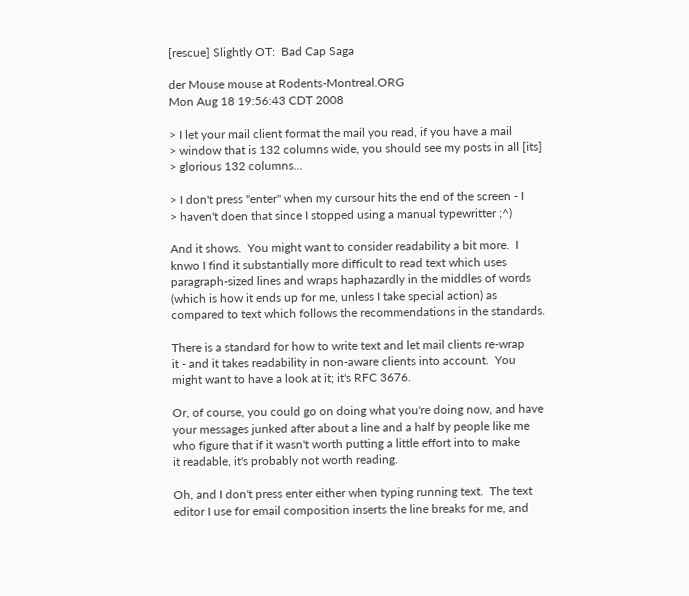[rescue] Slightly OT:  Bad Cap Saga

der Mouse mouse at Rodents-Montreal.ORG
Mon Aug 18 19:56:43 CDT 2008

> I let your mail client format the mail you read, if you have a mail
> window that is 132 columns wide, you should see my posts in all [its]
> glorious 132 columns...

> I don't press "enter" when my cursour hits the end of the screen - I
> haven't doen that since I stopped using a manual typewritter ;^)

And it shows.  You might want to consider readability a bit more.  I
knwo I find it substantially more difficult to read text which uses
paragraph-sized lines and wraps haphazardly in the middles of words
(which is how it ends up for me, unless I take special action) as
compared to text which follows the recommendations in the standards.

There is a standard for how to write text and let mail clients re-wrap
it - and it takes readability in non-aware clients into account.  You
might want to have a look at it; it's RFC 3676.

Or, of course, you could go on doing what you're doing now, and have
your messages junked after about a line and a half by people like me
who figure that if it wasn't worth putting a little effort into to make
it readable, it's probably not worth reading.

Oh, and I don't press enter either when typing running text.  The text
editor I use for email composition inserts the line breaks for me, and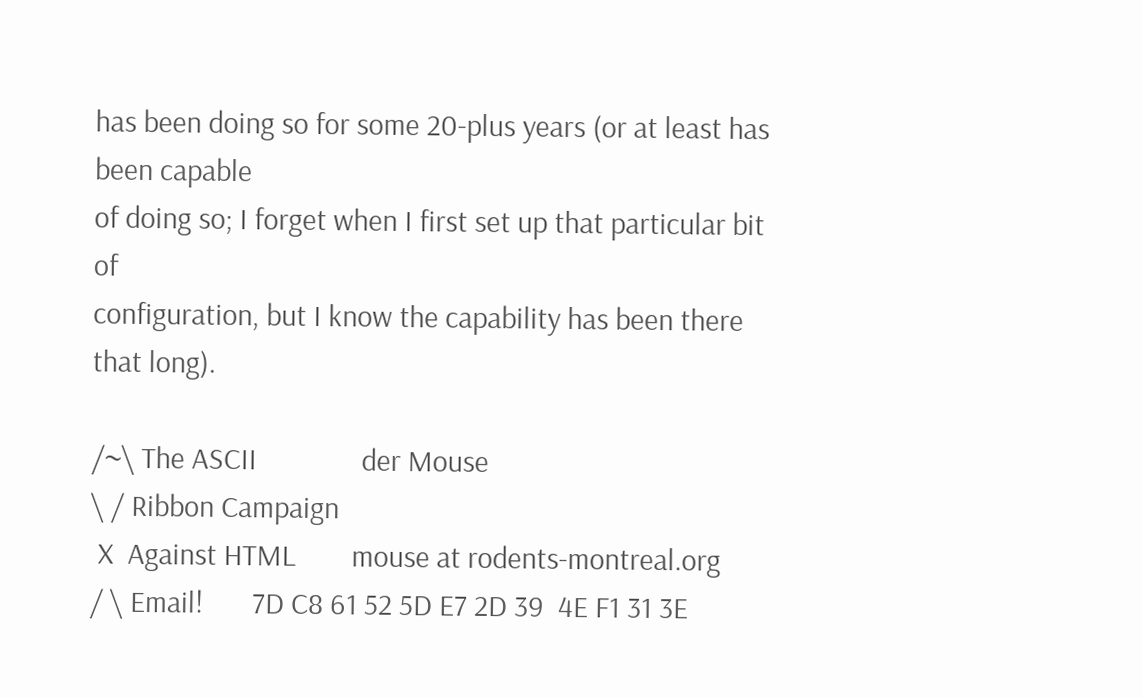has been doing so for some 20-plus years (or at least has been capable
of doing so; I forget when I first set up that particular bit of
configuration, but I know the capability has been there that long).

/~\ The ASCII               der Mouse
\ / Ribbon Campaign
 X  Against HTML        mouse at rodents-montreal.org
/ \ Email!       7D C8 61 52 5D E7 2D 39  4E F1 31 3E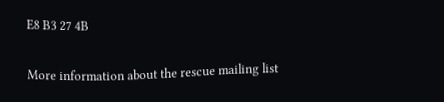E8 B3 27 4B

More information about the rescue mailing list